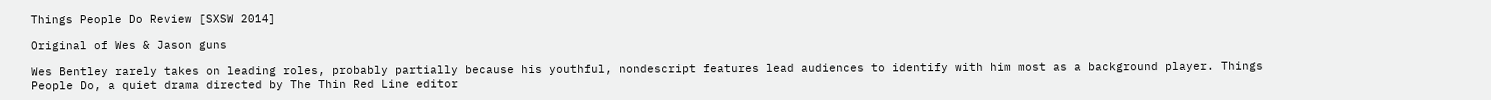Things People Do Review [SXSW 2014]

Original of Wes & Jason guns

Wes Bentley rarely takes on leading roles, probably partially because his youthful, nondescript features lead audiences to identify with him most as a background player. Things People Do, a quiet drama directed by The Thin Red Line editor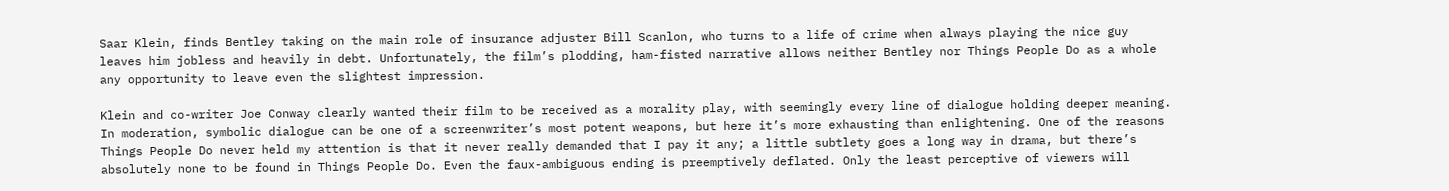Saar Klein, finds Bentley taking on the main role of insurance adjuster Bill Scanlon, who turns to a life of crime when always playing the nice guy leaves him jobless and heavily in debt. Unfortunately, the film’s plodding, ham-fisted narrative allows neither Bentley nor Things People Do as a whole any opportunity to leave even the slightest impression.

Klein and co-writer Joe Conway clearly wanted their film to be received as a morality play, with seemingly every line of dialogue holding deeper meaning. In moderation, symbolic dialogue can be one of a screenwriter’s most potent weapons, but here it’s more exhausting than enlightening. One of the reasons Things People Do never held my attention is that it never really demanded that I pay it any; a little subtlety goes a long way in drama, but there’s absolutely none to be found in Things People Do. Even the faux-ambiguous ending is preemptively deflated. Only the least perceptive of viewers will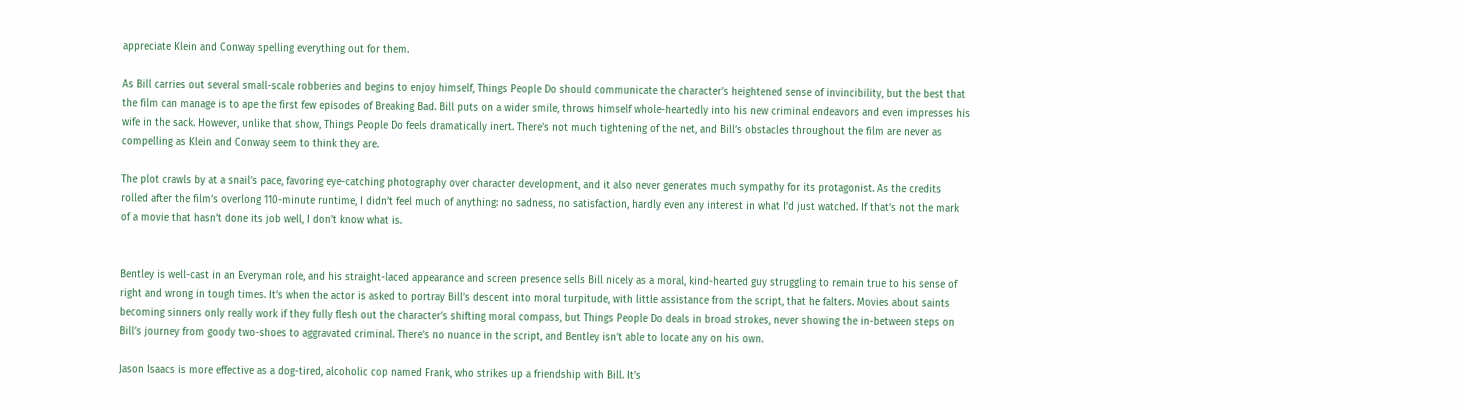appreciate Klein and Conway spelling everything out for them.

As Bill carries out several small-scale robberies and begins to enjoy himself, Things People Do should communicate the character’s heightened sense of invincibility, but the best that the film can manage is to ape the first few episodes of Breaking Bad. Bill puts on a wider smile, throws himself whole-heartedly into his new criminal endeavors and even impresses his wife in the sack. However, unlike that show, Things People Do feels dramatically inert. There’s not much tightening of the net, and Bill’s obstacles throughout the film are never as compelling as Klein and Conway seem to think they are.

The plot crawls by at a snail’s pace, favoring eye-catching photography over character development, and it also never generates much sympathy for its protagonist. As the credits rolled after the film’s overlong 110-minute runtime, I didn’t feel much of anything: no sadness, no satisfaction, hardly even any interest in what I’d just watched. If that’s not the mark of a movie that hasn’t done its job well, I don’t know what is.


Bentley is well-cast in an Everyman role, and his straight-laced appearance and screen presence sells Bill nicely as a moral, kind-hearted guy struggling to remain true to his sense of right and wrong in tough times. It’s when the actor is asked to portray Bill’s descent into moral turpitude, with little assistance from the script, that he falters. Movies about saints becoming sinners only really work if they fully flesh out the character’s shifting moral compass, but Things People Do deals in broad strokes, never showing the in-between steps on Bill’s journey from goody two-shoes to aggravated criminal. There’s no nuance in the script, and Bentley isn’t able to locate any on his own.

Jason Isaacs is more effective as a dog-tired, alcoholic cop named Frank, who strikes up a friendship with Bill. It’s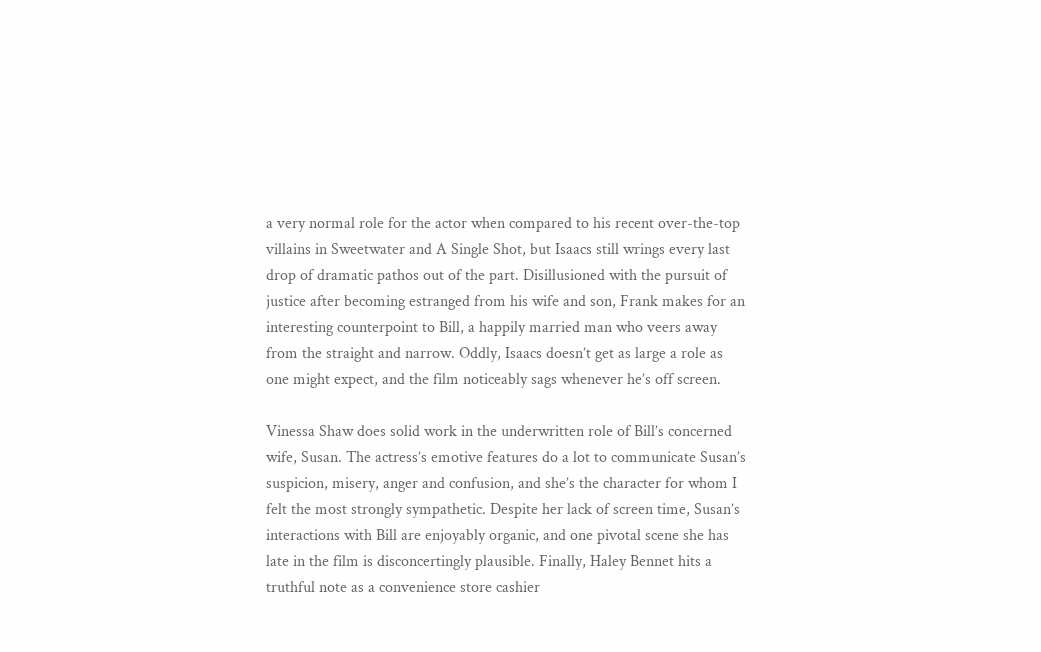a very normal role for the actor when compared to his recent over-the-top villains in Sweetwater and A Single Shot, but Isaacs still wrings every last drop of dramatic pathos out of the part. Disillusioned with the pursuit of justice after becoming estranged from his wife and son, Frank makes for an interesting counterpoint to Bill, a happily married man who veers away from the straight and narrow. Oddly, Isaacs doesn’t get as large a role as one might expect, and the film noticeably sags whenever he’s off screen.

Vinessa Shaw does solid work in the underwritten role of Bill’s concerned wife, Susan. The actress’s emotive features do a lot to communicate Susan’s suspicion, misery, anger and confusion, and she’s the character for whom I felt the most strongly sympathetic. Despite her lack of screen time, Susan’s interactions with Bill are enjoyably organic, and one pivotal scene she has late in the film is disconcertingly plausible. Finally, Haley Bennet hits a truthful note as a convenience store cashier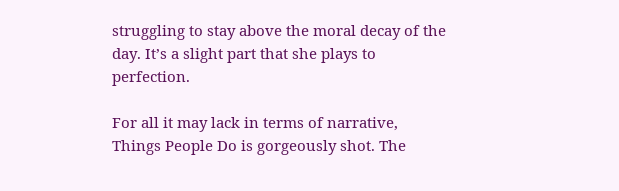struggling to stay above the moral decay of the day. It’s a slight part that she plays to perfection.

For all it may lack in terms of narrative, Things People Do is gorgeously shot. The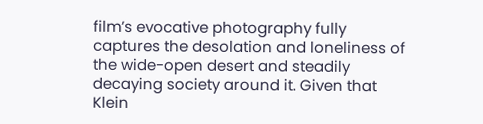film’s evocative photography fully captures the desolation and loneliness of the wide-open desert and steadily decaying society around it. Given that Klein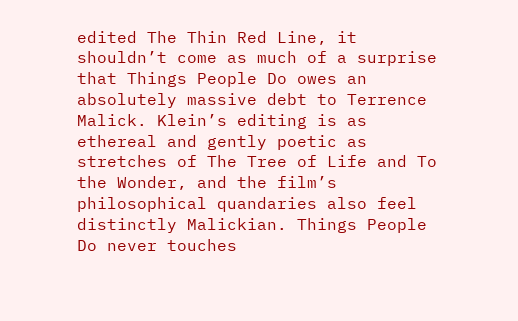edited The Thin Red Line, it shouldn’t come as much of a surprise that Things People Do owes an absolutely massive debt to Terrence Malick. Klein’s editing is as ethereal and gently poetic as stretches of The Tree of Life and To the Wonder, and the film’s philosophical quandaries also feel distinctly Malickian. Things People Do never touches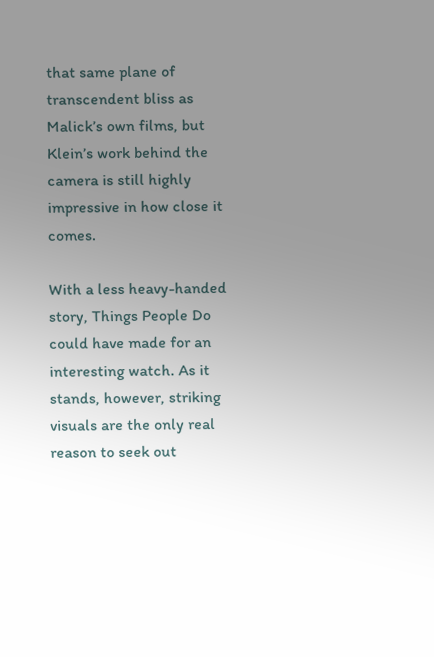that same plane of transcendent bliss as Malick’s own films, but Klein’s work behind the camera is still highly impressive in how close it comes.

With a less heavy-handed story, Things People Do could have made for an interesting watch. As it stands, however, striking visuals are the only real reason to seek out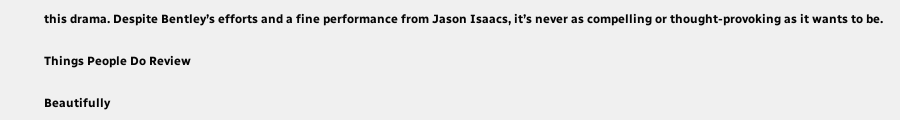this drama. Despite Bentley’s efforts and a fine performance from Jason Isaacs, it’s never as compelling or thought-provoking as it wants to be.

Things People Do Review

Beautifully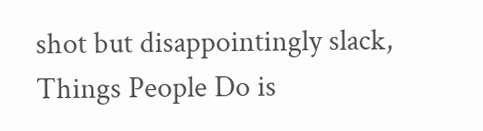shot but disappointingly slack, Things People Do is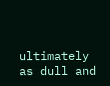ultimately as dull and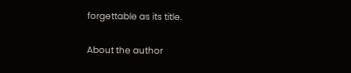forgettable as its title.

About the author